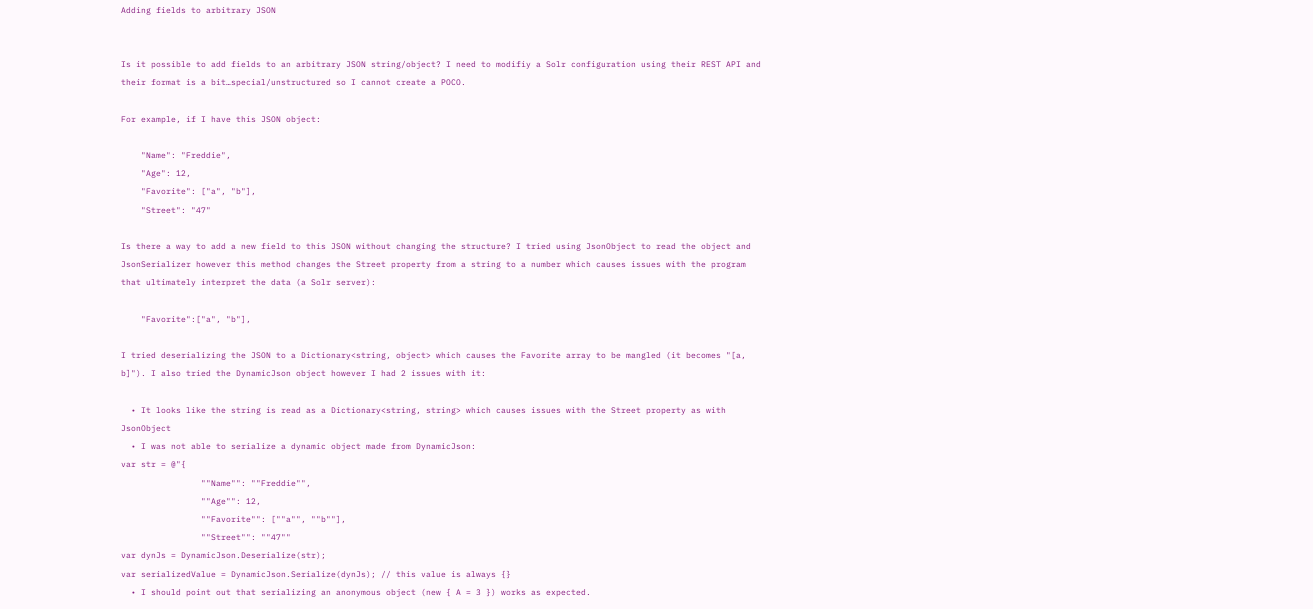Adding fields to arbitrary JSON


Is it possible to add fields to an arbitrary JSON string/object? I need to modifiy a Solr configuration using their REST API and their format is a bit…special/unstructured so I cannot create a POCO.

For example, if I have this JSON object:

    "Name": "Freddie",
    "Age": 12,
    "Favorite": ["a", "b"],
    "Street": "47"

Is there a way to add a new field to this JSON without changing the structure? I tried using JsonObject to read the object and JsonSerializer however this method changes the Street property from a string to a number which causes issues with the program that ultimately interpret the data (a Solr server):

    "Favorite":["a", "b"],

I tried deserializing the JSON to a Dictionary<string, object> which causes the Favorite array to be mangled (it becomes "[a, b]"). I also tried the DynamicJson object however I had 2 issues with it:

  • It looks like the string is read as a Dictionary<string, string> which causes issues with the Street property as with JsonObject
  • I was not able to serialize a dynamic object made from DynamicJson:
var str = @"{
                ""Name"": ""Freddie"",
                ""Age"": 12,
                ""Favorite"": [""a"", ""b""],
                ""Street"": ""47""
var dynJs = DynamicJson.Deserialize(str);
var serializedValue = DynamicJson.Serialize(dynJs); // this value is always {}
  • I should point out that serializing an anonymous object (new { A = 3 }) works as expected.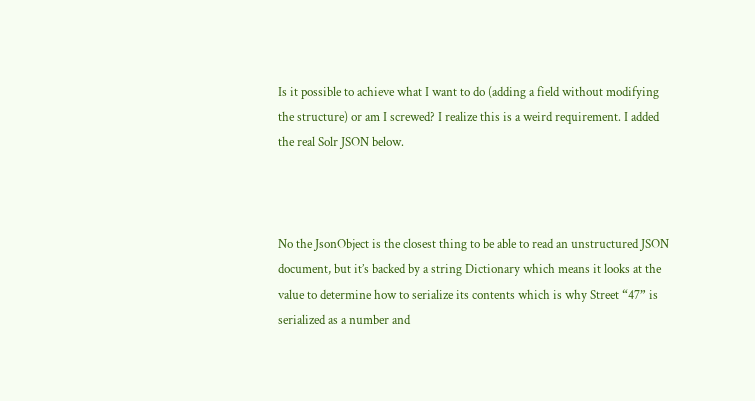Is it possible to achieve what I want to do (adding a field without modifying the structure) or am I screwed? I realize this is a weird requirement. I added the real Solr JSON below.



No the JsonObject is the closest thing to be able to read an unstructured JSON document, but it’s backed by a string Dictionary which means it looks at the value to determine how to serialize its contents which is why Street “47” is serialized as a number and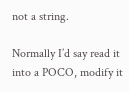not a string.

Normally I’d say read it into a POCO, modify it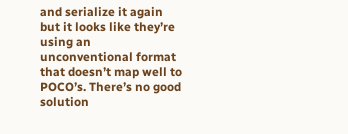and serialize it again but it looks like they’re using an unconventional format that doesn’t map well to POCO’s. There’s no good solution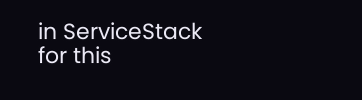in ServiceStack for this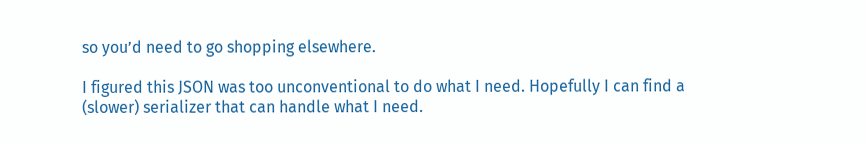so you’d need to go shopping elsewhere.

I figured this JSON was too unconventional to do what I need. Hopefully I can find a (slower) serializer that can handle what I need.